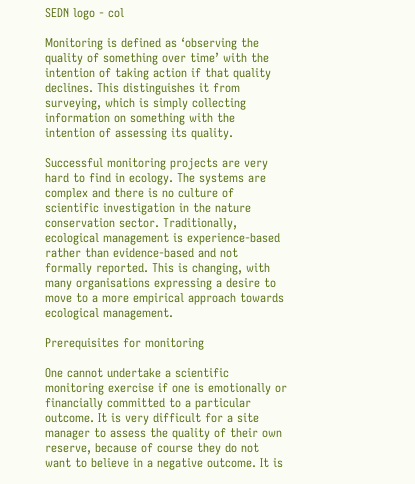SEDN logo - col

Monitoring is defined as ‘observing the quality of something over time’ with the intention of taking action if that quality declines. This distinguishes it from surveying, which is simply collecting information on something with the intention of assessing its quality.

Successful monitoring projects are very hard to find in ecology. The systems are complex and there is no culture of scientific investigation in the nature conservation sector. Traditionally, ecological management is experience-based rather than evidence-based and not formally reported. This is changing, with many organisations expressing a desire to move to a more empirical approach towards ecological management.

Prerequisites for monitoring

One cannot undertake a scientific monitoring exercise if one is emotionally or financially committed to a particular outcome. It is very difficult for a site manager to assess the quality of their own reserve, because of course they do not want to believe in a negative outcome. It is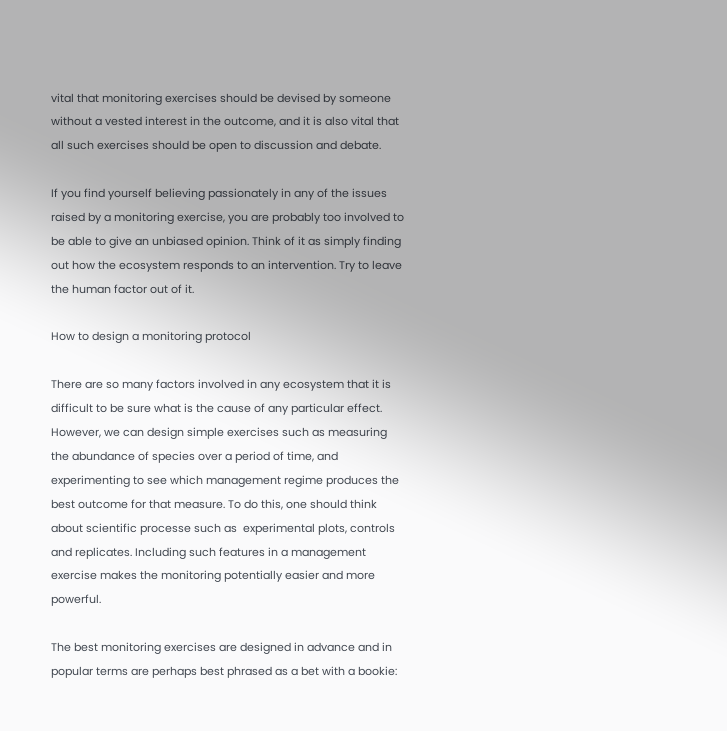vital that monitoring exercises should be devised by someone without a vested interest in the outcome, and it is also vital that all such exercises should be open to discussion and debate.

If you find yourself believing passionately in any of the issues raised by a monitoring exercise, you are probably too involved to be able to give an unbiased opinion. Think of it as simply finding out how the ecosystem responds to an intervention. Try to leave the human factor out of it.

How to design a monitoring protocol

There are so many factors involved in any ecosystem that it is difficult to be sure what is the cause of any particular effect. However, we can design simple exercises such as measuring the abundance of species over a period of time, and experimenting to see which management regime produces the best outcome for that measure. To do this, one should think about scientific processe such as  experimental plots, controls and replicates. Including such features in a management exercise makes the monitoring potentially easier and more powerful.

The best monitoring exercises are designed in advance and in popular terms are perhaps best phrased as a bet with a bookie: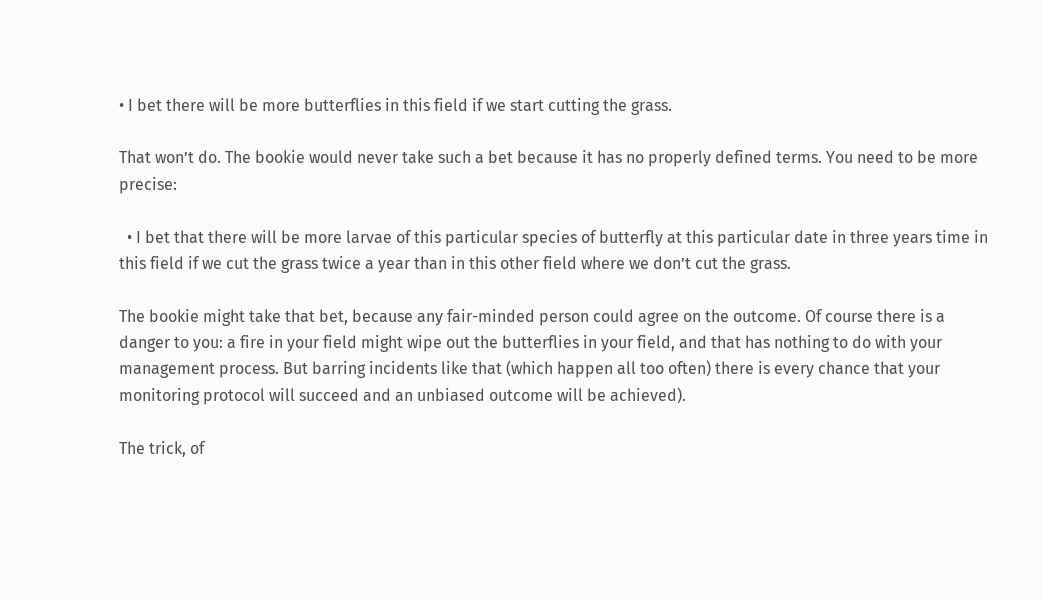• I bet there will be more butterflies in this field if we start cutting the grass.

That won’t do. The bookie would never take such a bet because it has no properly defined terms. You need to be more precise:

  • I bet that there will be more larvae of this particular species of butterfly at this particular date in three years time in this field if we cut the grass twice a year than in this other field where we don’t cut the grass.

The bookie might take that bet, because any fair-minded person could agree on the outcome. Of course there is a danger to you: a fire in your field might wipe out the butterflies in your field, and that has nothing to do with your management process. But barring incidents like that (which happen all too often) there is every chance that your monitoring protocol will succeed and an unbiased outcome will be achieved).

The trick, of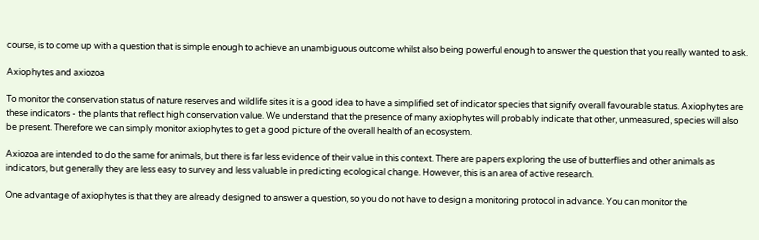course, is to come up with a question that is simple enough to achieve an unambiguous outcome whilst also being powerful enough to answer the question that you really wanted to ask.

Axiophytes and axiozoa

To monitor the conservation status of nature reserves and wildlife sites it is a good idea to have a simplified set of indicator species that signify overall favourable status. Axiophytes are these indicators - the plants that reflect high conservation value. We understand that the presence of many axiophytes will probably indicate that other, unmeasured, species will also be present. Therefore we can simply monitor axiophytes to get a good picture of the overall health of an ecosystem.

Axiozoa are intended to do the same for animals, but there is far less evidence of their value in this context. There are papers exploring the use of butterflies and other animals as indicators, but generally they are less easy to survey and less valuable in predicting ecological change. However, this is an area of active research.

One advantage of axiophytes is that they are already designed to answer a question, so you do not have to design a monitoring protocol in advance. You can monitor the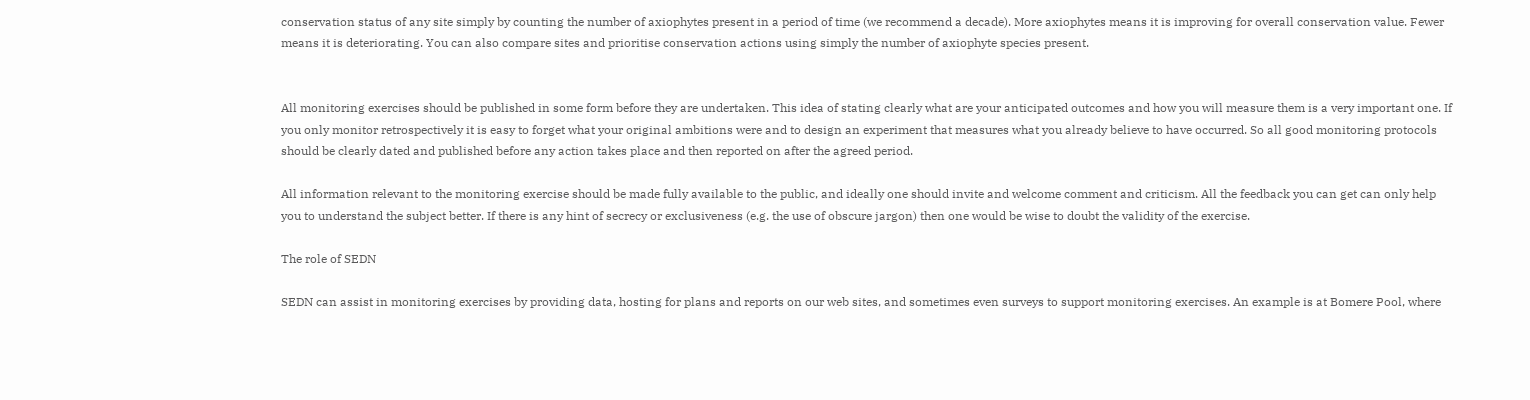conservation status of any site simply by counting the number of axiophytes present in a period of time (we recommend a decade). More axiophytes means it is improving for overall conservation value. Fewer means it is deteriorating. You can also compare sites and prioritise conservation actions using simply the number of axiophyte species present.


All monitoring exercises should be published in some form before they are undertaken. This idea of stating clearly what are your anticipated outcomes and how you will measure them is a very important one. If you only monitor retrospectively it is easy to forget what your original ambitions were and to design an experiment that measures what you already believe to have occurred. So all good monitoring protocols should be clearly dated and published before any action takes place and then reported on after the agreed period.

All information relevant to the monitoring exercise should be made fully available to the public, and ideally one should invite and welcome comment and criticism. All the feedback you can get can only help you to understand the subject better. If there is any hint of secrecy or exclusiveness (e.g. the use of obscure jargon) then one would be wise to doubt the validity of the exercise.

The role of SEDN

SEDN can assist in monitoring exercises by providing data, hosting for plans and reports on our web sites, and sometimes even surveys to support monitoring exercises. An example is at Bomere Pool, where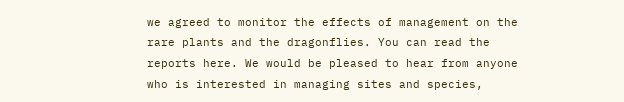we agreed to monitor the effects of management on the rare plants and the dragonflies. You can read the reports here. We would be pleased to hear from anyone who is interested in managing sites and species,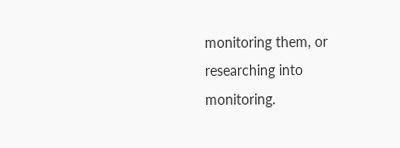monitoring them, or researching into monitoring.